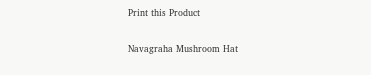Print this Product

Navagraha Mushroom Hat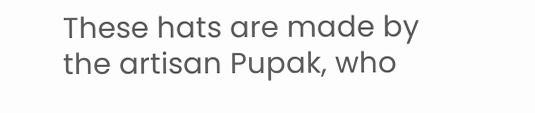These hats are made by the artisan Pupak, who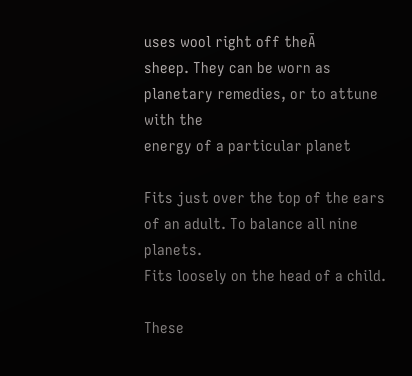uses wool right off theĀ
sheep. They can be worn as planetary remedies, or to attune with the
energy of a particular planet

Fits just over the top of the ears of an adult. To balance all nine planets.
Fits loosely on the head of a child.

These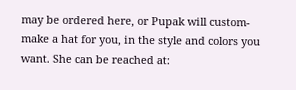may be ordered here, or Pupak will custom-make a hat for you, in the style and colors you want. She can be reached at: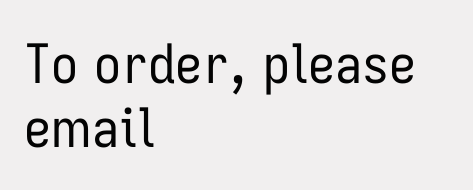To order, please email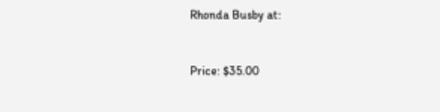Rhonda Busby at:


Price: $35.00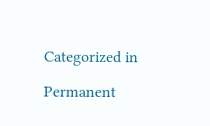Categorized in

Permanent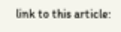link to this article: